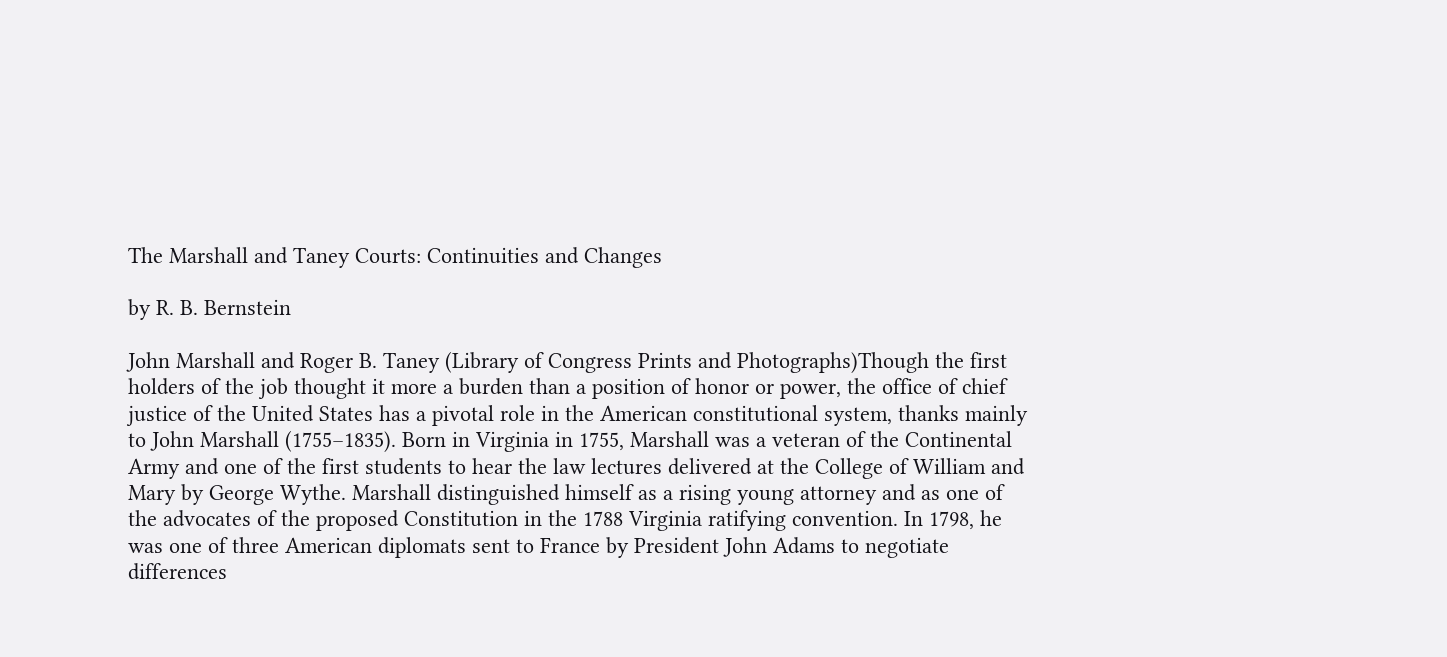The Marshall and Taney Courts: Continuities and Changes

by R. B. Bernstein

John Marshall and Roger B. Taney (Library of Congress Prints and Photographs)Though the first holders of the job thought it more a burden than a position of honor or power, the office of chief justice of the United States has a pivotal role in the American constitutional system, thanks mainly to John Marshall (1755–1835). Born in Virginia in 1755, Marshall was a veteran of the Continental Army and one of the first students to hear the law lectures delivered at the College of William and Mary by George Wythe. Marshall distinguished himself as a rising young attorney and as one of the advocates of the proposed Constitution in the 1788 Virginia ratifying convention. In 1798, he was one of three American diplomats sent to France by President John Adams to negotiate differences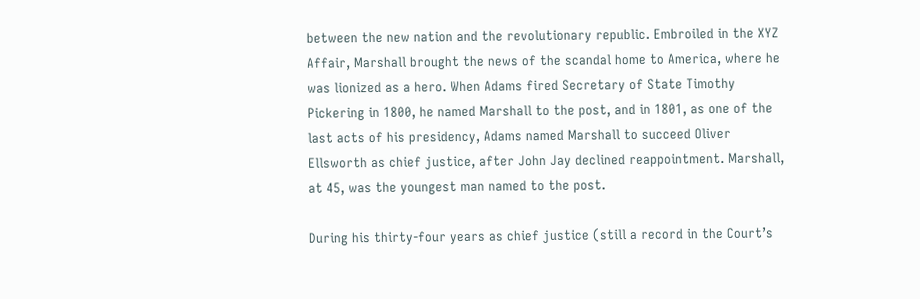between the new nation and the revolutionary republic. Embroiled in the XYZ Affair, Marshall brought the news of the scandal home to America, where he was lionized as a hero. When Adams fired Secretary of State Timothy Pickering in 1800, he named Marshall to the post, and in 1801, as one of the last acts of his presidency, Adams named Marshall to succeed Oliver Ellsworth as chief justice, after John Jay declined reappointment. Marshall, at 45, was the youngest man named to the post.

During his thirty-four years as chief justice (still a record in the Court’s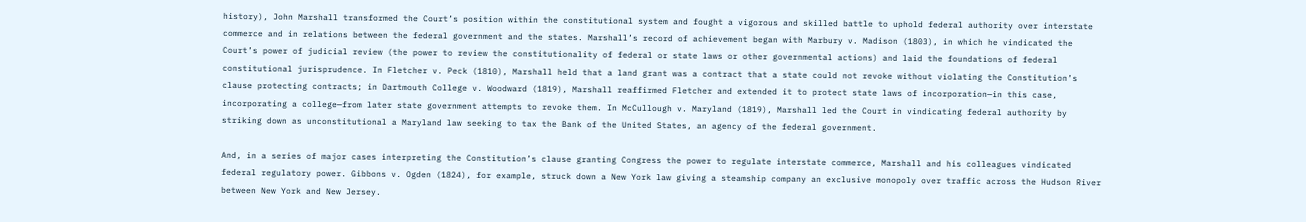history), John Marshall transformed the Court’s position within the constitutional system and fought a vigorous and skilled battle to uphold federal authority over interstate commerce and in relations between the federal government and the states. Marshall’s record of achievement began with Marbury v. Madison (1803), in which he vindicated the Court’s power of judicial review (the power to review the constitutionality of federal or state laws or other governmental actions) and laid the foundations of federal constitutional jurisprudence. In Fletcher v. Peck (1810), Marshall held that a land grant was a contract that a state could not revoke without violating the Constitution’s clause protecting contracts; in Dartmouth College v. Woodward (1819), Marshall reaffirmed Fletcher and extended it to protect state laws of incorporation—in this case, incorporating a college—from later state government attempts to revoke them. In McCullough v. Maryland (1819), Marshall led the Court in vindicating federal authority by striking down as unconstitutional a Maryland law seeking to tax the Bank of the United States, an agency of the federal government.

And, in a series of major cases interpreting the Constitution’s clause granting Congress the power to regulate interstate commerce, Marshall and his colleagues vindicated federal regulatory power. Gibbons v. Ogden (1824), for example, struck down a New York law giving a steamship company an exclusive monopoly over traffic across the Hudson River between New York and New Jersey.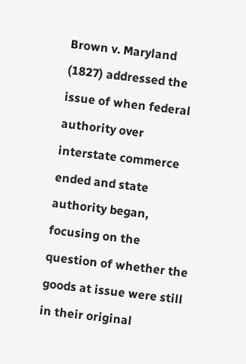Brown v. Maryland (1827) addressed the issue of when federal authority over interstate commerce ended and state authority began, focusing on the question of whether the goods at issue were still in their original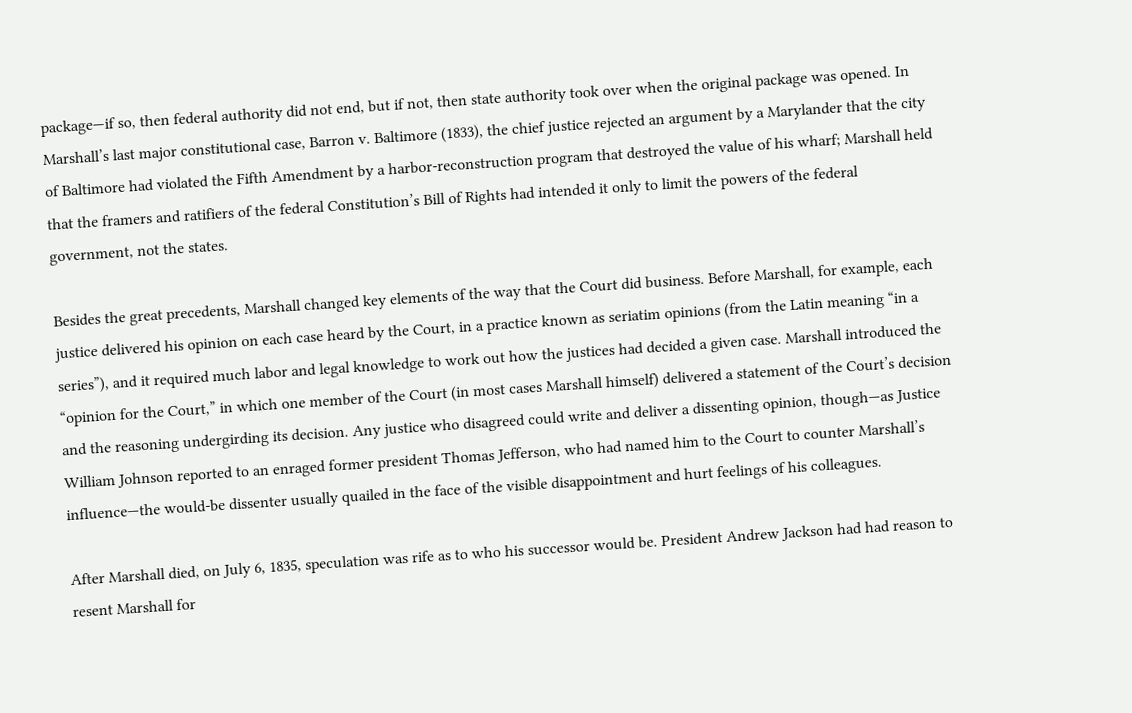package—if so, then federal authority did not end, but if not, then state authority took over when the original package was opened. In Marshall’s last major constitutional case, Barron v. Baltimore (1833), the chief justice rejected an argument by a Marylander that the city of Baltimore had violated the Fifth Amendment by a harbor-reconstruction program that destroyed the value of his wharf; Marshall held that the framers and ratifiers of the federal Constitution’s Bill of Rights had intended it only to limit the powers of the federal government, not the states.

Besides the great precedents, Marshall changed key elements of the way that the Court did business. Before Marshall, for example, each justice delivered his opinion on each case heard by the Court, in a practice known as seriatim opinions (from the Latin meaning “in a series”), and it required much labor and legal knowledge to work out how the justices had decided a given case. Marshall introduced the “opinion for the Court,” in which one member of the Court (in most cases Marshall himself) delivered a statement of the Court’s decision and the reasoning undergirding its decision. Any justice who disagreed could write and deliver a dissenting opinion, though—as Justice William Johnson reported to an enraged former president Thomas Jefferson, who had named him to the Court to counter Marshall’s influence—the would-be dissenter usually quailed in the face of the visible disappointment and hurt feelings of his colleagues.

After Marshall died, on July 6, 1835, speculation was rife as to who his successor would be. President Andrew Jackson had had reason to resent Marshall for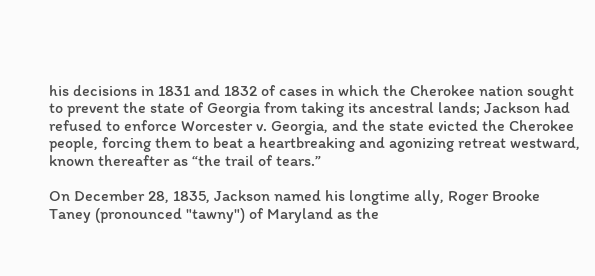his decisions in 1831 and 1832 of cases in which the Cherokee nation sought to prevent the state of Georgia from taking its ancestral lands; Jackson had refused to enforce Worcester v. Georgia, and the state evicted the Cherokee people, forcing them to beat a heartbreaking and agonizing retreat westward, known thereafter as “the trail of tears.”

On December 28, 1835, Jackson named his longtime ally, Roger Brooke Taney (pronounced "tawny") of Maryland as the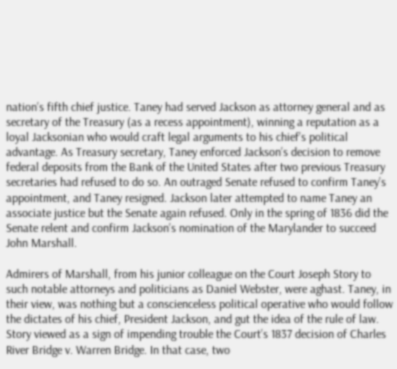nation’s fifth chief justice. Taney had served Jackson as attorney general and as secretary of the Treasury (as a recess appointment), winning a reputation as a loyal Jacksonian who would craft legal arguments to his chief’s political advantage. As Treasury secretary, Taney enforced Jackson’s decision to remove federal deposits from the Bank of the United States after two previous Treasury secretaries had refused to do so. An outraged Senate refused to confirm Taney’s appointment, and Taney resigned. Jackson later attempted to name Taney an associate justice but the Senate again refused. Only in the spring of 1836 did the Senate relent and confirm Jackson’s nomination of the Marylander to succeed John Marshall.

Admirers of Marshall, from his junior colleague on the Court Joseph Story to such notable attorneys and politicians as Daniel Webster, were aghast. Taney, in their view, was nothing but a conscienceless political operative who would follow the dictates of his chief, President Jackson, and gut the idea of the rule of law. Story viewed as a sign of impending trouble the Court’s 1837 decision of Charles River Bridge v. Warren Bridge. In that case, two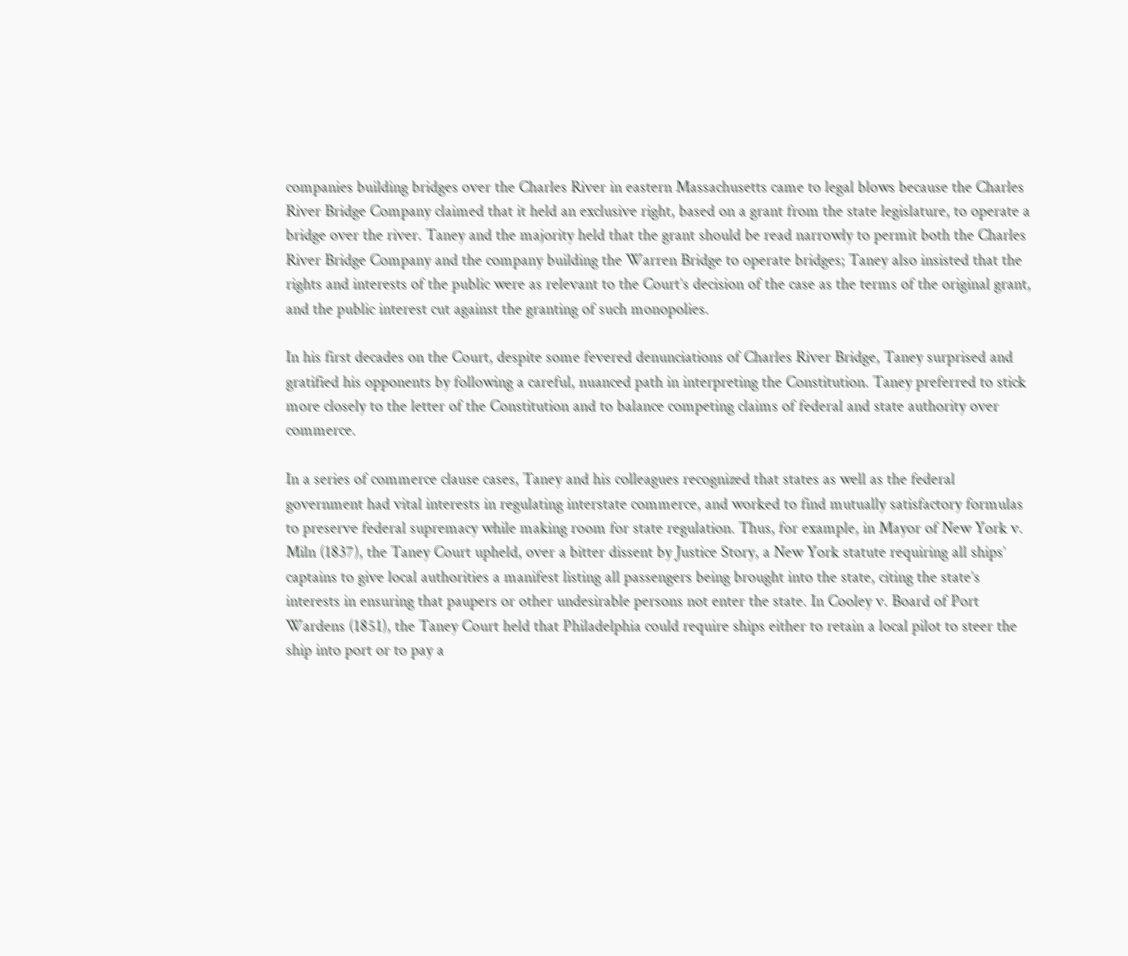companies building bridges over the Charles River in eastern Massachusetts came to legal blows because the Charles River Bridge Company claimed that it held an exclusive right, based on a grant from the state legislature, to operate a bridge over the river. Taney and the majority held that the grant should be read narrowly to permit both the Charles River Bridge Company and the company building the Warren Bridge to operate bridges; Taney also insisted that the rights and interests of the public were as relevant to the Court’s decision of the case as the terms of the original grant, and the public interest cut against the granting of such monopolies.

In his first decades on the Court, despite some fevered denunciations of Charles River Bridge, Taney surprised and gratified his opponents by following a careful, nuanced path in interpreting the Constitution. Taney preferred to stick more closely to the letter of the Constitution and to balance competing claims of federal and state authority over commerce.

In a series of commerce clause cases, Taney and his colleagues recognized that states as well as the federal government had vital interests in regulating interstate commerce, and worked to find mutually satisfactory formulas to preserve federal supremacy while making room for state regulation. Thus, for example, in Mayor of New York v. Miln (1837), the Taney Court upheld, over a bitter dissent by Justice Story, a New York statute requiring all ships’ captains to give local authorities a manifest listing all passengers being brought into the state, citing the state’s interests in ensuring that paupers or other undesirable persons not enter the state. In Cooley v. Board of Port Wardens (1851), the Taney Court held that Philadelphia could require ships either to retain a local pilot to steer the ship into port or to pay a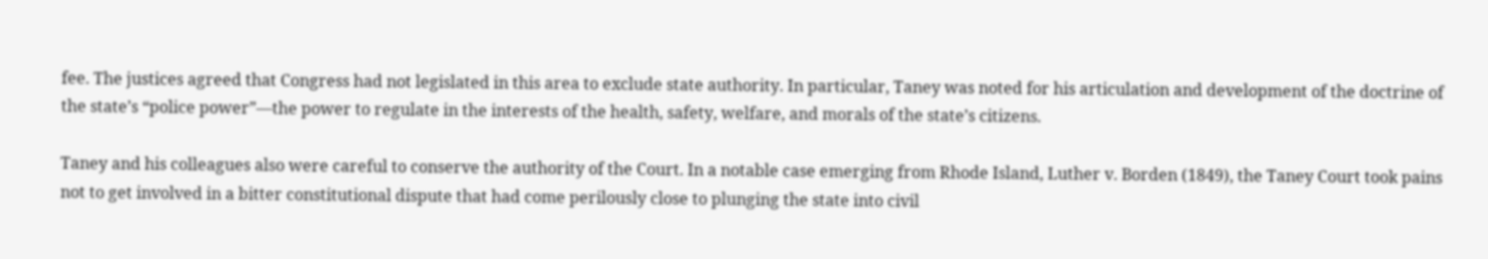fee. The justices agreed that Congress had not legislated in this area to exclude state authority. In particular, Taney was noted for his articulation and development of the doctrine of the state’s “police power”—the power to regulate in the interests of the health, safety, welfare, and morals of the state’s citizens.

Taney and his colleagues also were careful to conserve the authority of the Court. In a notable case emerging from Rhode Island, Luther v. Borden (1849), the Taney Court took pains not to get involved in a bitter constitutional dispute that had come perilously close to plunging the state into civil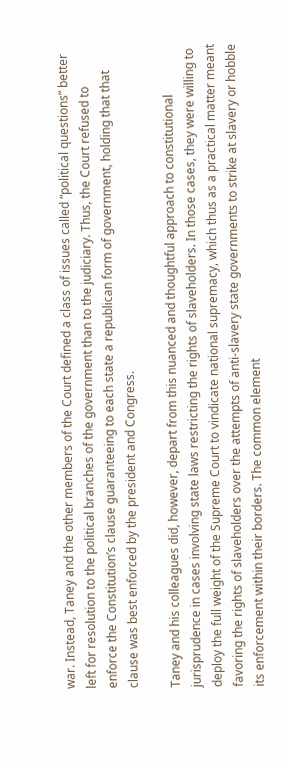war. Instead, Taney and the other members of the Court defined a class of issues called “political questions” better left for resolution to the political branches of the government than to the judiciary. Thus, the Court refused to enforce the Constitution’s clause guaranteeing to each state a republican form of government, holding that that clause was best enforced by the president and Congress.

Taney and his colleagues did, however, depart from this nuanced and thoughtful approach to constitutional jurisprudence in cases involving state laws restricting the rights of slaveholders. In those cases, they were willing to deploy the full weight of the Supreme Court to vindicate national supremacy, which thus as a practical matter meant favoring the rights of slaveholders over the attempts of anti-slavery state governments to strike at slavery or hobble its enforcement within their borders. The common element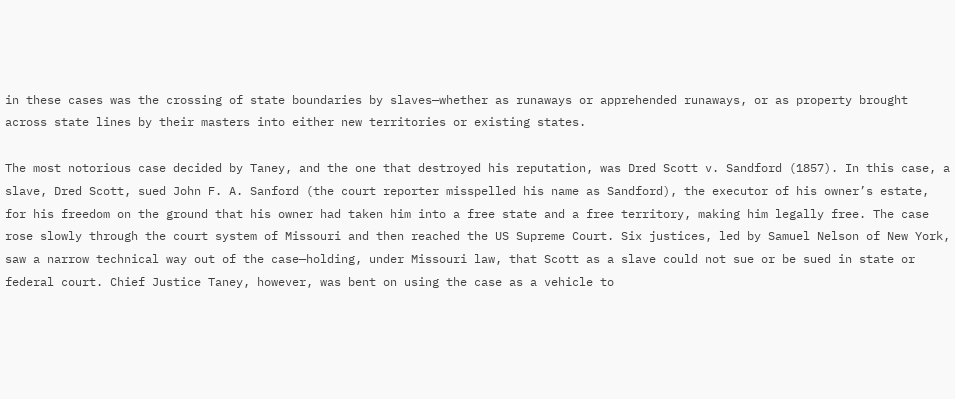in these cases was the crossing of state boundaries by slaves—whether as runaways or apprehended runaways, or as property brought across state lines by their masters into either new territories or existing states.

The most notorious case decided by Taney, and the one that destroyed his reputation, was Dred Scott v. Sandford (1857). In this case, a slave, Dred Scott, sued John F. A. Sanford (the court reporter misspelled his name as Sandford), the executor of his owner’s estate, for his freedom on the ground that his owner had taken him into a free state and a free territory, making him legally free. The case rose slowly through the court system of Missouri and then reached the US Supreme Court. Six justices, led by Samuel Nelson of New York, saw a narrow technical way out of the case—holding, under Missouri law, that Scott as a slave could not sue or be sued in state or federal court. Chief Justice Taney, however, was bent on using the case as a vehicle to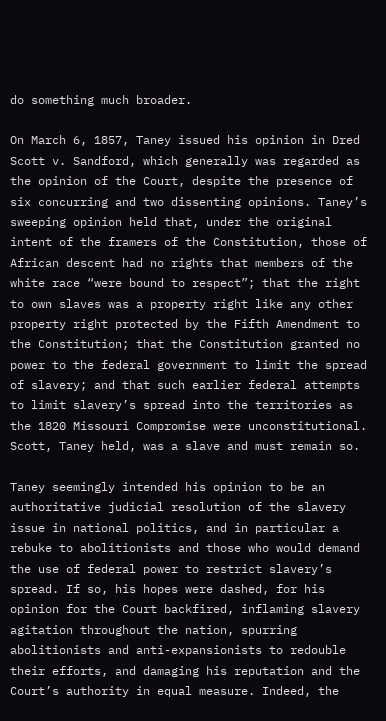do something much broader.

On March 6, 1857, Taney issued his opinion in Dred Scott v. Sandford, which generally was regarded as the opinion of the Court, despite the presence of six concurring and two dissenting opinions. Taney’s sweeping opinion held that, under the original intent of the framers of the Constitution, those of African descent had no rights that members of the white race “were bound to respect”; that the right to own slaves was a property right like any other property right protected by the Fifth Amendment to the Constitution; that the Constitution granted no power to the federal government to limit the spread of slavery; and that such earlier federal attempts to limit slavery’s spread into the territories as the 1820 Missouri Compromise were unconstitutional. Scott, Taney held, was a slave and must remain so.

Taney seemingly intended his opinion to be an authoritative judicial resolution of the slavery issue in national politics, and in particular a rebuke to abolitionists and those who would demand the use of federal power to restrict slavery’s spread. If so, his hopes were dashed, for his opinion for the Court backfired, inflaming slavery agitation throughout the nation, spurring abolitionists and anti-expansionists to redouble their efforts, and damaging his reputation and the Court’s authority in equal measure. Indeed, the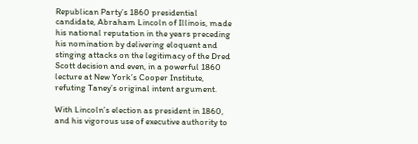Republican Party’s 1860 presidential candidate, Abraham Lincoln of Illinois, made his national reputation in the years preceding his nomination by delivering eloquent and stinging attacks on the legitimacy of the Dred Scott decision and even, in a powerful 1860 lecture at New York’s Cooper Institute, refuting Taney’s original intent argument.

With Lincoln’s election as president in 1860, and his vigorous use of executive authority to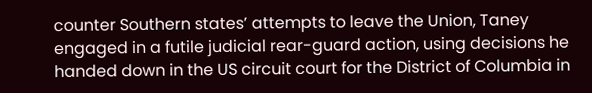counter Southern states’ attempts to leave the Union, Taney engaged in a futile judicial rear-guard action, using decisions he handed down in the US circuit court for the District of Columbia in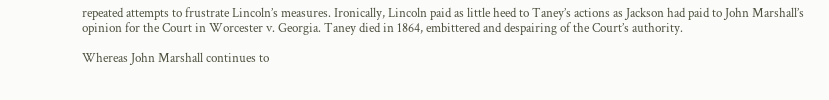repeated attempts to frustrate Lincoln’s measures. Ironically, Lincoln paid as little heed to Taney’s actions as Jackson had paid to John Marshall’s opinion for the Court in Worcester v. Georgia. Taney died in 1864, embittered and despairing of the Court’s authority.

Whereas John Marshall continues to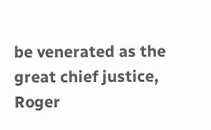be venerated as the great chief justice, Roger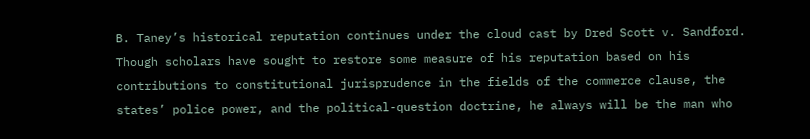B. Taney’s historical reputation continues under the cloud cast by Dred Scott v. Sandford. Though scholars have sought to restore some measure of his reputation based on his contributions to constitutional jurisprudence in the fields of the commerce clause, the states’ police power, and the political-question doctrine, he always will be the man who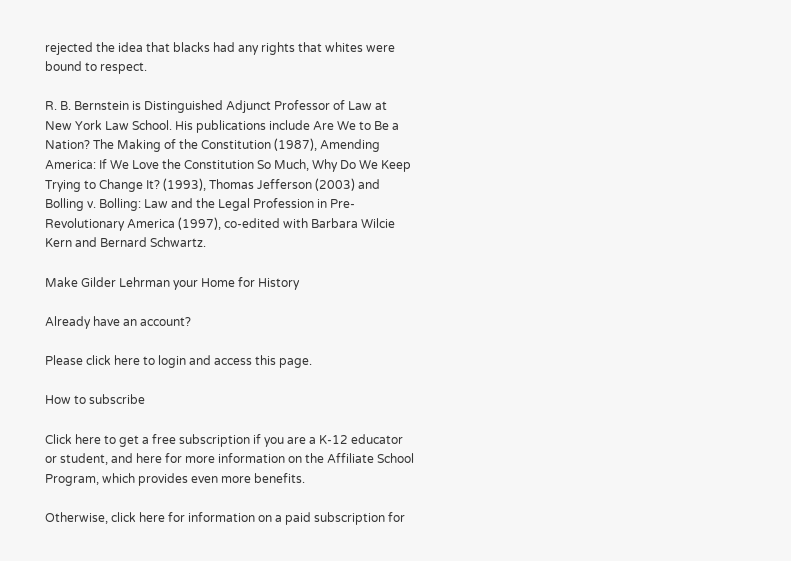rejected the idea that blacks had any rights that whites were bound to respect.

R. B. Bernstein is Distinguished Adjunct Professor of Law at New York Law School. His publications include Are We to Be a Nation? The Making of the Constitution (1987), Amending America: If We Love the Constitution So Much, Why Do We Keep Trying to Change It? (1993), Thomas Jefferson (2003) and Bolling v. Bolling: Law and the Legal Profession in Pre-Revolutionary America (1997), co-edited with Barbara Wilcie Kern and Bernard Schwartz.

Make Gilder Lehrman your Home for History

Already have an account?

Please click here to login and access this page.

How to subscribe

Click here to get a free subscription if you are a K-12 educator or student, and here for more information on the Affiliate School Program, which provides even more benefits.

Otherwise, click here for information on a paid subscription for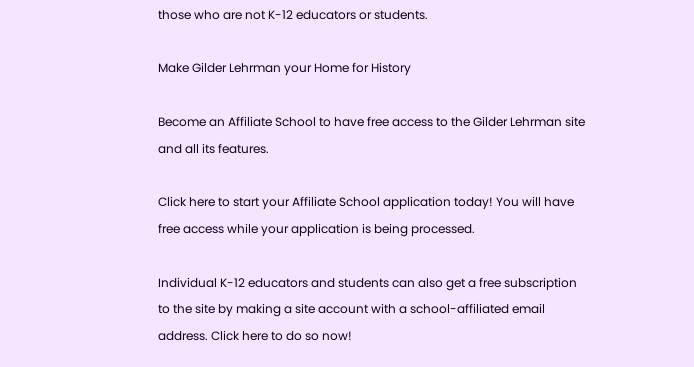those who are not K-12 educators or students.

Make Gilder Lehrman your Home for History

Become an Affiliate School to have free access to the Gilder Lehrman site and all its features.

Click here to start your Affiliate School application today! You will have free access while your application is being processed.

Individual K-12 educators and students can also get a free subscription to the site by making a site account with a school-affiliated email address. Click here to do so now!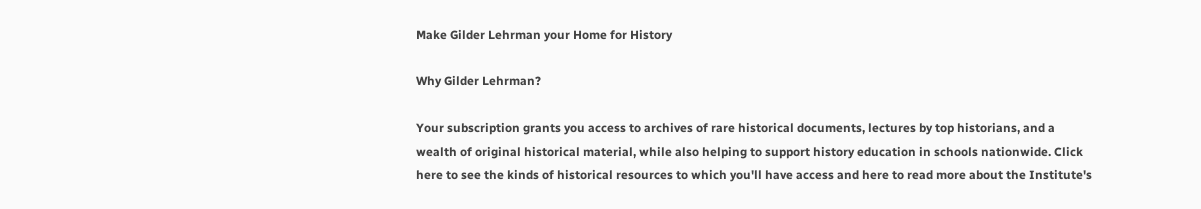Make Gilder Lehrman your Home for History

Why Gilder Lehrman?

Your subscription grants you access to archives of rare historical documents, lectures by top historians, and a wealth of original historical material, while also helping to support history education in schools nationwide. Click here to see the kinds of historical resources to which you'll have access and here to read more about the Institute's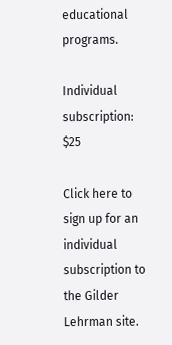educational programs.

Individual subscription: $25

Click here to sign up for an individual subscription to the Gilder Lehrman site.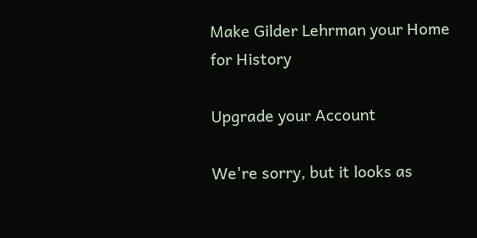Make Gilder Lehrman your Home for History

Upgrade your Account

We're sorry, but it looks as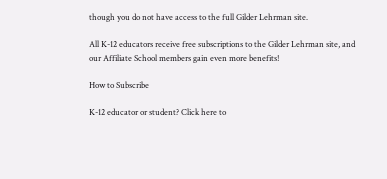though you do not have access to the full Gilder Lehrman site.

All K-12 educators receive free subscriptions to the Gilder Lehrman site, and our Affiliate School members gain even more benefits!

How to Subscribe

K-12 educator or student? Click here to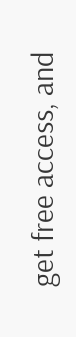get free access, and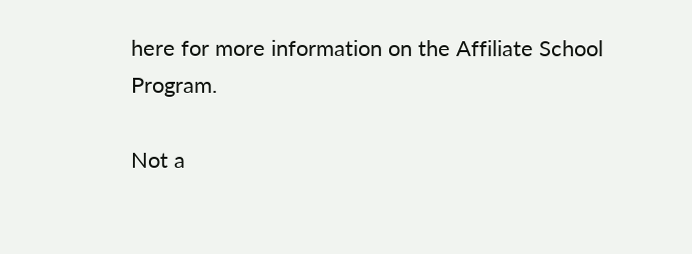here for more information on the Affiliate School Program.

Not a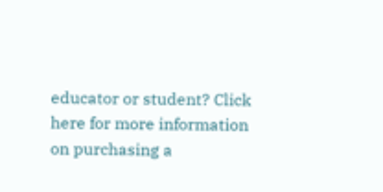educator or student? Click here for more information on purchasing a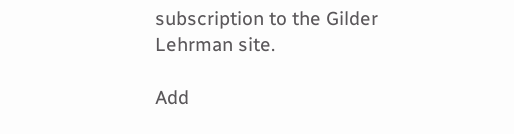subscription to the Gilder Lehrman site.

Add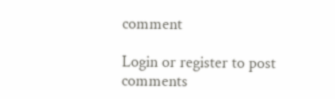comment

Login or register to post comments